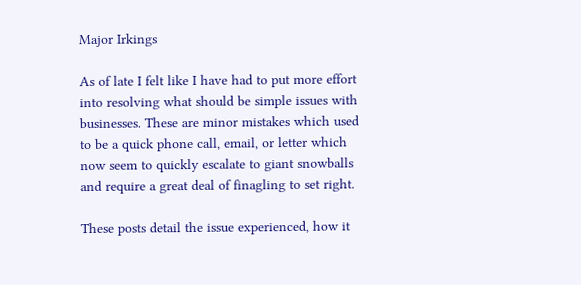Major Irkings

As of late I felt like I have had to put more effort into resolving what should be simple issues with businesses. These are minor mistakes which used to be a quick phone call, email, or letter which now seem to quickly escalate to giant snowballs and require a great deal of finagling to set right.

These posts detail the issue experienced, how it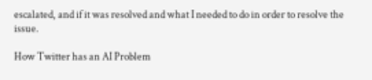escalated, and if it was resolved and what I needed to do in order to resolve the issue.

How Twitter has an AI Problem